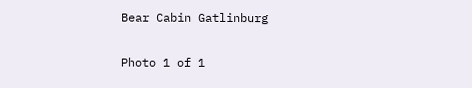Bear Cabin Gatlinburg

Photo 1 of 1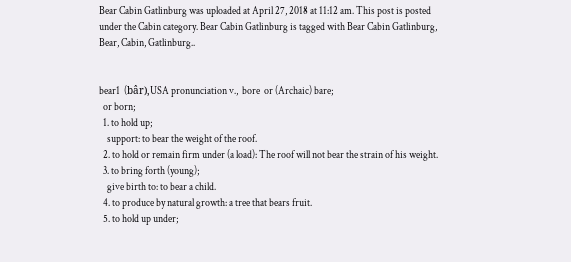Bear Cabin Gatlinburg was uploaded at April 27, 2018 at 11:12 am. This post is posted under the Cabin category. Bear Cabin Gatlinburg is tagged with Bear Cabin Gatlinburg, Bear, Cabin, Gatlinburg..


bear1  (bâr),USA pronunciation v.,  bore  or (Archaic) bare;
  or born;
  1. to hold up;
    support: to bear the weight of the roof.
  2. to hold or remain firm under (a load): The roof will not bear the strain of his weight.
  3. to bring forth (young);
    give birth to: to bear a child.
  4. to produce by natural growth: a tree that bears fruit.
  5. to hold up under;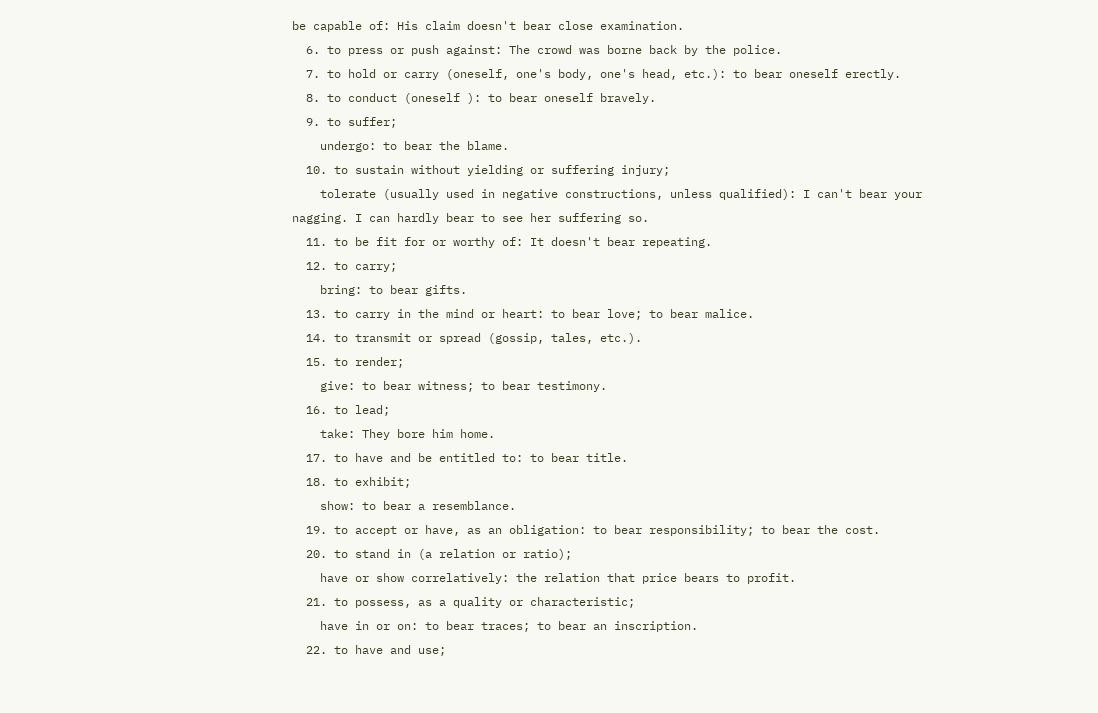be capable of: His claim doesn't bear close examination.
  6. to press or push against: The crowd was borne back by the police.
  7. to hold or carry (oneself, one's body, one's head, etc.): to bear oneself erectly.
  8. to conduct (oneself ): to bear oneself bravely.
  9. to suffer;
    undergo: to bear the blame.
  10. to sustain without yielding or suffering injury;
    tolerate (usually used in negative constructions, unless qualified): I can't bear your nagging. I can hardly bear to see her suffering so.
  11. to be fit for or worthy of: It doesn't bear repeating.
  12. to carry;
    bring: to bear gifts.
  13. to carry in the mind or heart: to bear love; to bear malice.
  14. to transmit or spread (gossip, tales, etc.).
  15. to render;
    give: to bear witness; to bear testimony.
  16. to lead;
    take: They bore him home.
  17. to have and be entitled to: to bear title.
  18. to exhibit;
    show: to bear a resemblance.
  19. to accept or have, as an obligation: to bear responsibility; to bear the cost.
  20. to stand in (a relation or ratio);
    have or show correlatively: the relation that price bears to profit.
  21. to possess, as a quality or characteristic;
    have in or on: to bear traces; to bear an inscription.
  22. to have and use;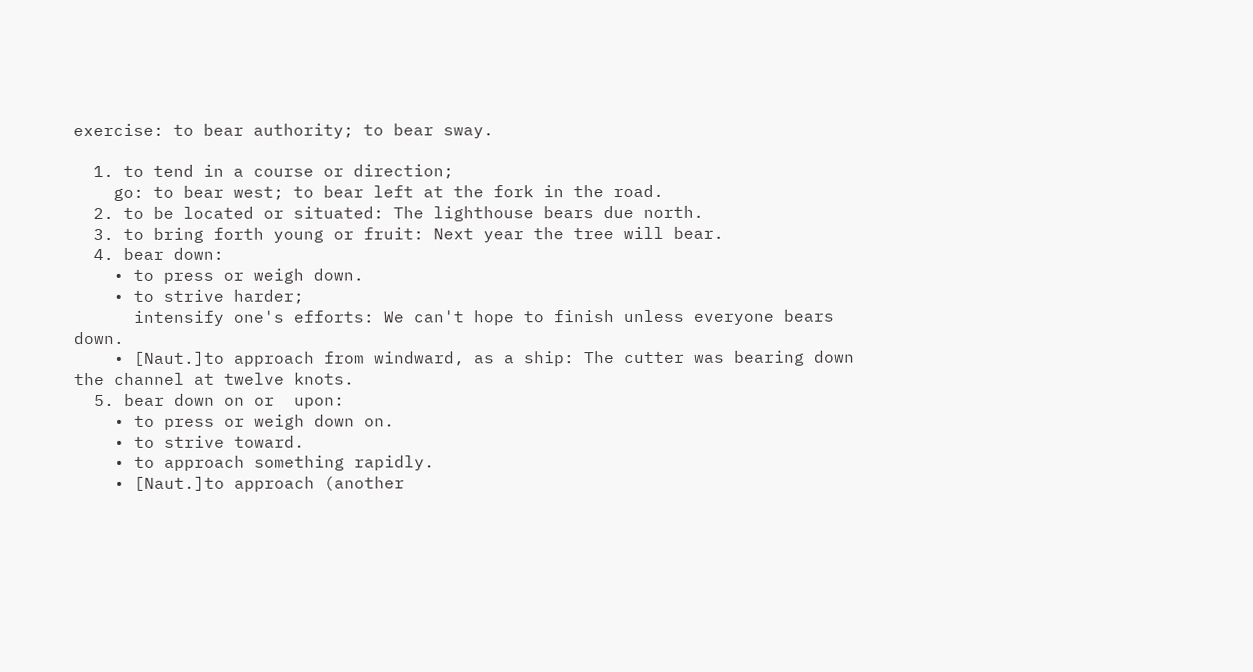exercise: to bear authority; to bear sway.

  1. to tend in a course or direction;
    go: to bear west; to bear left at the fork in the road.
  2. to be located or situated: The lighthouse bears due north.
  3. to bring forth young or fruit: Next year the tree will bear.
  4. bear down:
    • to press or weigh down.
    • to strive harder;
      intensify one's efforts: We can't hope to finish unless everyone bears down.
    • [Naut.]to approach from windward, as a ship: The cutter was bearing down the channel at twelve knots.
  5. bear down on or  upon:
    • to press or weigh down on.
    • to strive toward.
    • to approach something rapidly.
    • [Naut.]to approach (another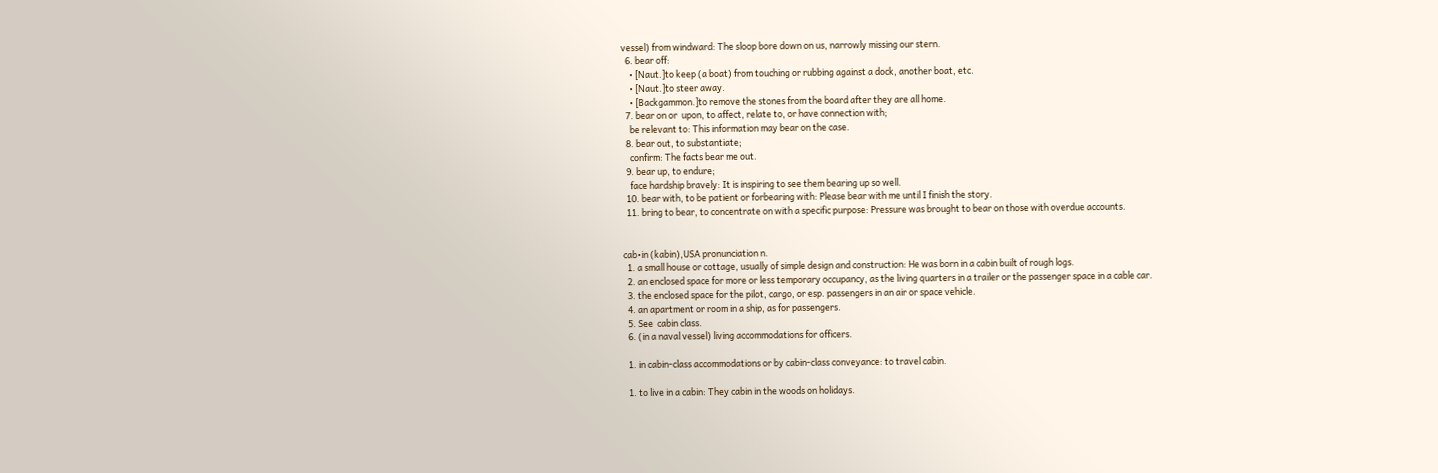vessel) from windward: The sloop bore down on us, narrowly missing our stern.
  6. bear off:
    • [Naut.]to keep (a boat) from touching or rubbing against a dock, another boat, etc.
    • [Naut.]to steer away.
    • [Backgammon.]to remove the stones from the board after they are all home.
  7. bear on or  upon, to affect, relate to, or have connection with;
    be relevant to: This information may bear on the case.
  8. bear out, to substantiate;
    confirm: The facts bear me out.
  9. bear up, to endure;
    face hardship bravely: It is inspiring to see them bearing up so well.
  10. bear with, to be patient or forbearing with: Please bear with me until I finish the story.
  11. bring to bear, to concentrate on with a specific purpose: Pressure was brought to bear on those with overdue accounts.


cab•in (kabin),USA pronunciation n.
  1. a small house or cottage, usually of simple design and construction: He was born in a cabin built of rough logs.
  2. an enclosed space for more or less temporary occupancy, as the living quarters in a trailer or the passenger space in a cable car.
  3. the enclosed space for the pilot, cargo, or esp. passengers in an air or space vehicle.
  4. an apartment or room in a ship, as for passengers.
  5. See  cabin class.
  6. (in a naval vessel) living accommodations for officers.

  1. in cabin-class accommodations or by cabin-class conveyance: to travel cabin.

  1. to live in a cabin: They cabin in the woods on holidays.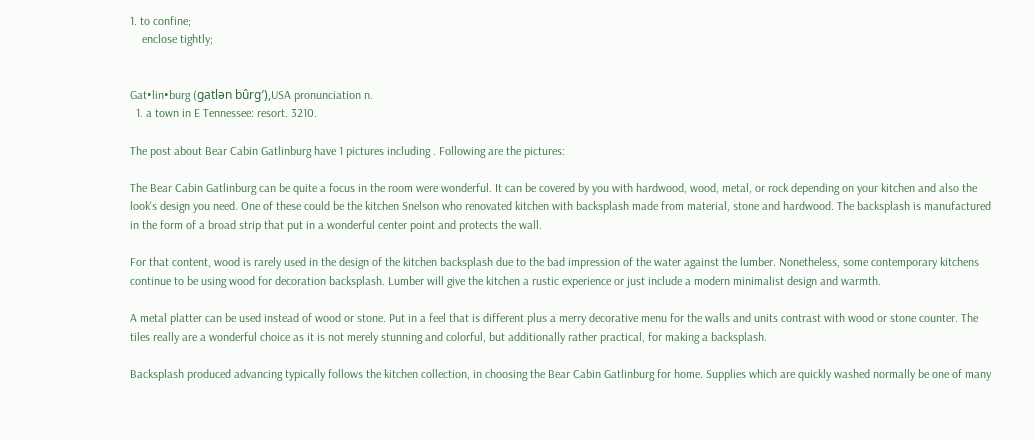1. to confine;
    enclose tightly;


Gat•lin•burg (gatlən bûrg′),USA pronunciation n.
  1. a town in E Tennessee: resort. 3210.

The post about Bear Cabin Gatlinburg have 1 pictures including . Following are the pictures:

The Bear Cabin Gatlinburg can be quite a focus in the room were wonderful. It can be covered by you with hardwood, wood, metal, or rock depending on your kitchen and also the look's design you need. One of these could be the kitchen Snelson who renovated kitchen with backsplash made from material, stone and hardwood. The backsplash is manufactured in the form of a broad strip that put in a wonderful center point and protects the wall.

For that content, wood is rarely used in the design of the kitchen backsplash due to the bad impression of the water against the lumber. Nonetheless, some contemporary kitchens continue to be using wood for decoration backsplash. Lumber will give the kitchen a rustic experience or just include a modern minimalist design and warmth.

A metal platter can be used instead of wood or stone. Put in a feel that is different plus a merry decorative menu for the walls and units contrast with wood or stone counter. The tiles really are a wonderful choice as it is not merely stunning and colorful, but additionally rather practical, for making a backsplash.

Backsplash produced advancing typically follows the kitchen collection, in choosing the Bear Cabin Gatlinburg for home. Supplies which are quickly washed normally be one of many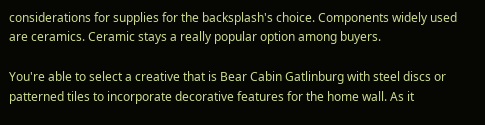considerations for supplies for the backsplash's choice. Components widely used are ceramics. Ceramic stays a really popular option among buyers.

You're able to select a creative that is Bear Cabin Gatlinburg with steel discs or patterned tiles to incorporate decorative features for the home wall. As it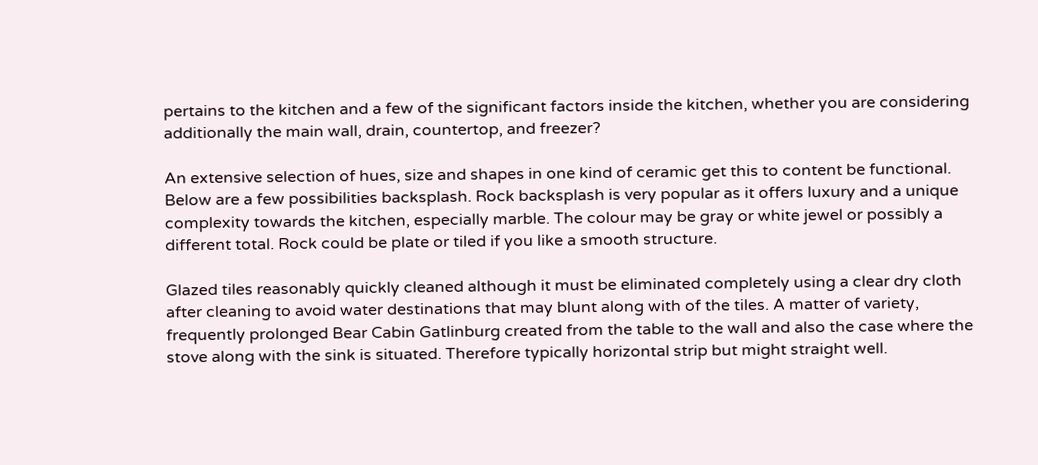pertains to the kitchen and a few of the significant factors inside the kitchen, whether you are considering additionally the main wall, drain, countertop, and freezer?

An extensive selection of hues, size and shapes in one kind of ceramic get this to content be functional. Below are a few possibilities backsplash. Rock backsplash is very popular as it offers luxury and a unique complexity towards the kitchen, especially marble. The colour may be gray or white jewel or possibly a different total. Rock could be plate or tiled if you like a smooth structure.

Glazed tiles reasonably quickly cleaned although it must be eliminated completely using a clear dry cloth after cleaning to avoid water destinations that may blunt along with of the tiles. A matter of variety, frequently prolonged Bear Cabin Gatlinburg created from the table to the wall and also the case where the stove along with the sink is situated. Therefore typically horizontal strip but might straight well.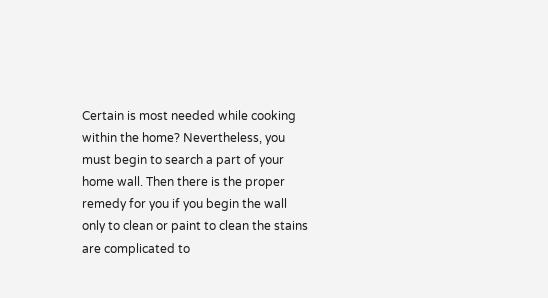Certain is most needed while cooking within the home? Nevertheless, you must begin to search a part of your home wall. Then there is the proper remedy for you if you begin the wall only to clean or paint to clean the stains are complicated to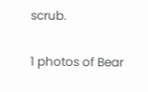scrub.

1 photos of Bear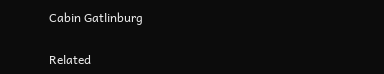Cabin Gatlinburg

Related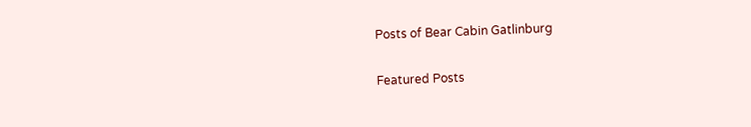Posts of Bear Cabin Gatlinburg

Featured Posts